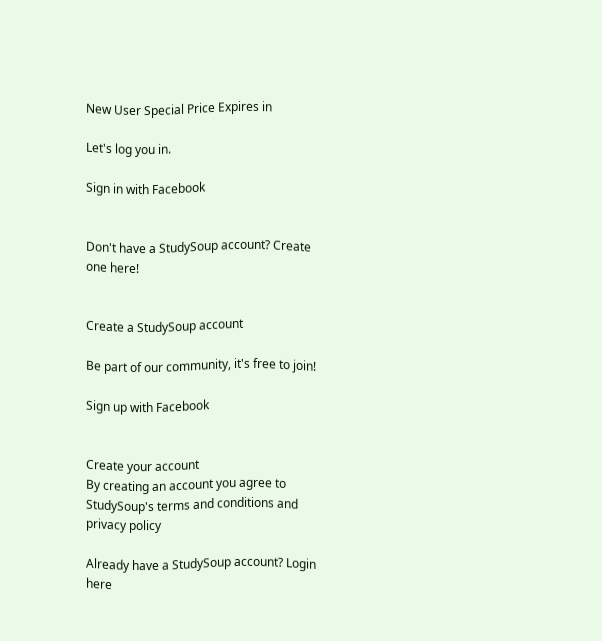New User Special Price Expires in

Let's log you in.

Sign in with Facebook


Don't have a StudySoup account? Create one here!


Create a StudySoup account

Be part of our community, it's free to join!

Sign up with Facebook


Create your account
By creating an account you agree to StudySoup's terms and conditions and privacy policy

Already have a StudySoup account? Login here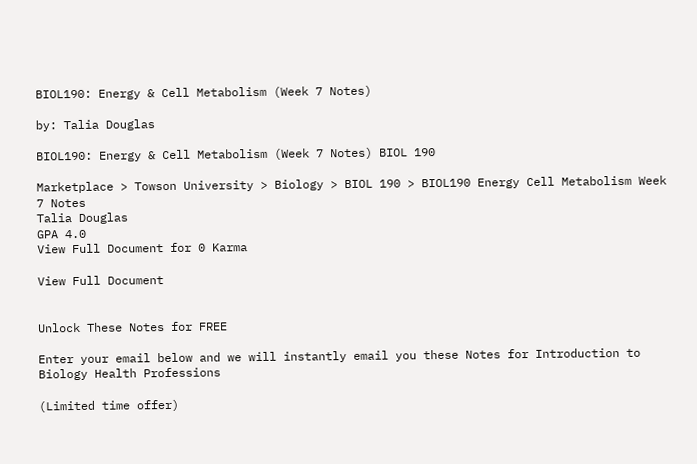BIOL190: Energy & Cell Metabolism (Week 7 Notes)

by: Talia Douglas

BIOL190: Energy & Cell Metabolism (Week 7 Notes) BIOL 190

Marketplace > Towson University > Biology > BIOL 190 > BIOL190 Energy Cell Metabolism Week 7 Notes
Talia Douglas
GPA 4.0
View Full Document for 0 Karma

View Full Document


Unlock These Notes for FREE

Enter your email below and we will instantly email you these Notes for Introduction to Biology Health Professions

(Limited time offer)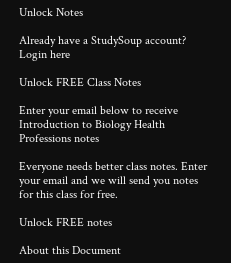Unlock Notes

Already have a StudySoup account? Login here

Unlock FREE Class Notes

Enter your email below to receive Introduction to Biology Health Professions notes

Everyone needs better class notes. Enter your email and we will send you notes for this class for free.

Unlock FREE notes

About this Document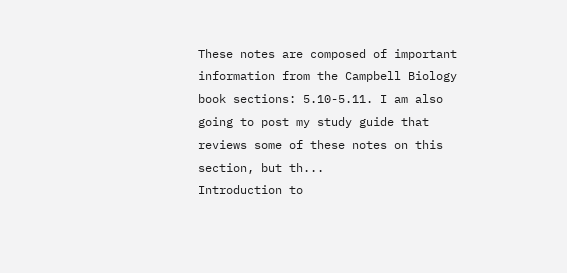These notes are composed of important information from the Campbell Biology book sections: 5.10-5.11. I am also going to post my study guide that reviews some of these notes on this section, but th...
Introduction to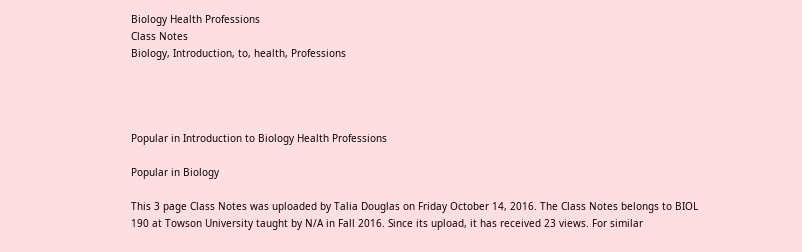Biology Health Professions
Class Notes
Biology, Introduction, to, health, Professions




Popular in Introduction to Biology Health Professions

Popular in Biology

This 3 page Class Notes was uploaded by Talia Douglas on Friday October 14, 2016. The Class Notes belongs to BIOL 190 at Towson University taught by N/A in Fall 2016. Since its upload, it has received 23 views. For similar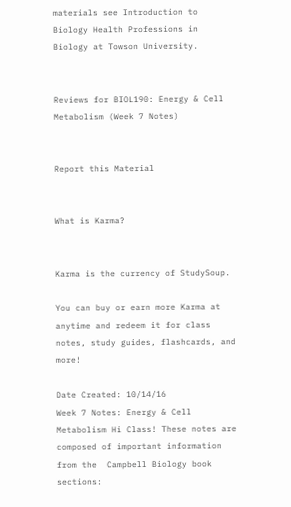materials see Introduction to Biology Health Professions in Biology at Towson University.


Reviews for BIOL190: Energy & Cell Metabolism (Week 7 Notes)


Report this Material


What is Karma?


Karma is the currency of StudySoup.

You can buy or earn more Karma at anytime and redeem it for class notes, study guides, flashcards, and more!

Date Created: 10/14/16
Week 7 Notes: Energy & Cell Metabolism Hi Class! These notes are composed of important information from the  Campbell Biology book sections: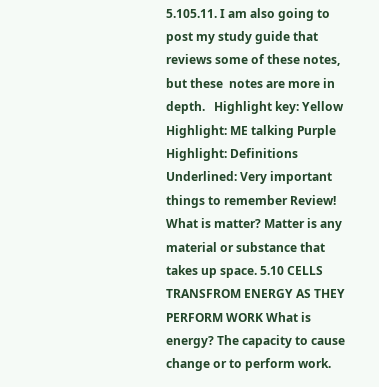5.105.11. I am also going to  post my study guide that reviews some of these notes, but these  notes are more in depth.   Highlight key: Yellow Highlight: ME talking Purple Highlight: Definitions Underlined: Very important things to remember Review! What is matter? Matter is any material or substance that  takes up space. 5.10 CELLS TRANSFROM ENERGY AS THEY PERFORM WORK What is energy? The capacity to cause change or to perform work.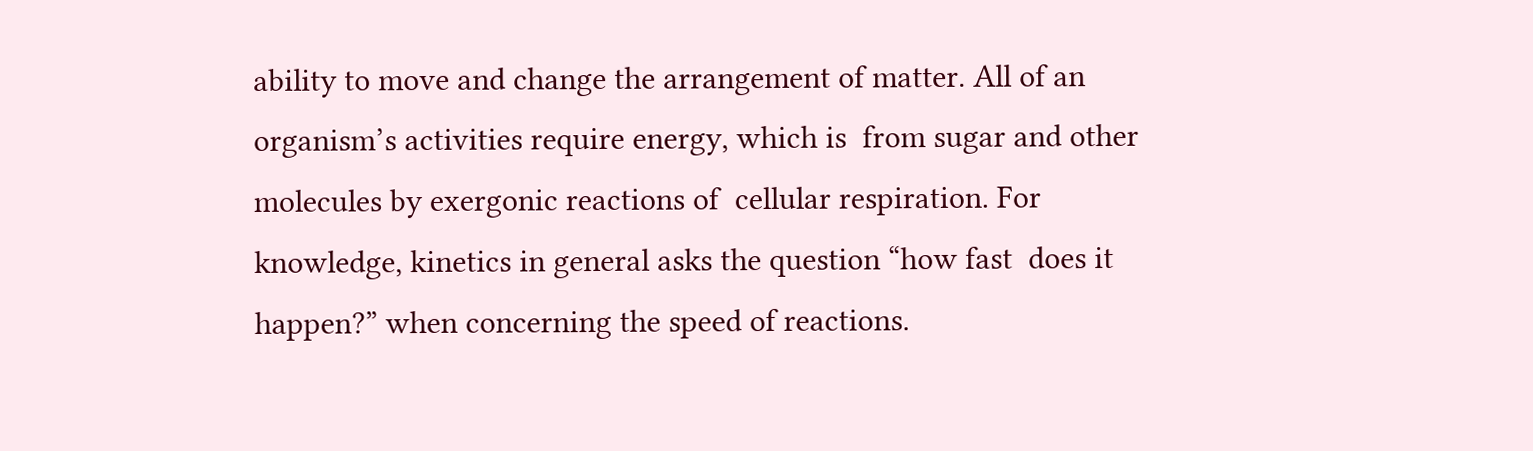ability to move and change the arrangement of matter. All of an organism’s activities require energy, which is  from sugar and other molecules by exergonic reactions of  cellular respiration. For knowledge, kinetics in general asks the question “how fast  does it happen?” when concerning the speed of reactions.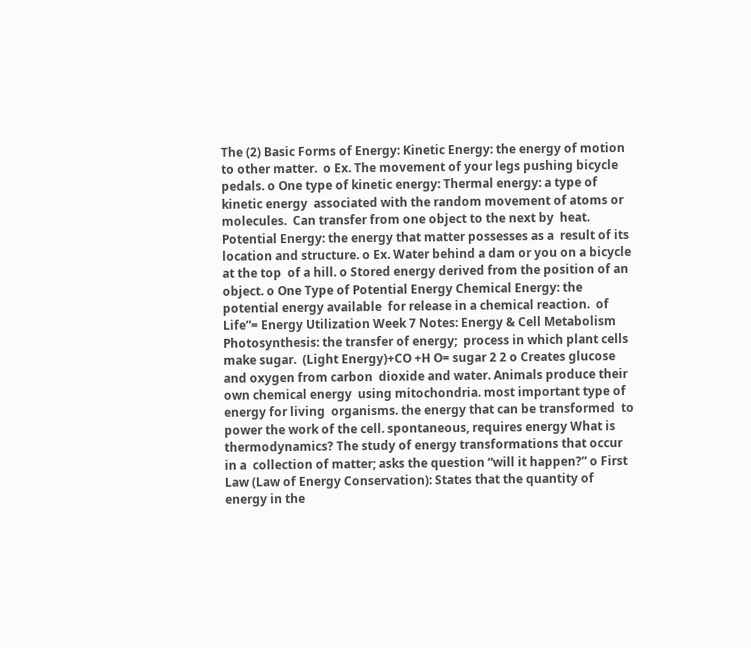The (2) Basic Forms of Energy: Kinetic Energy: the energy of motion to other matter.  o Ex. The movement of your legs pushing bicycle pedals. o One type of kinetic energy: Thermal energy: a type of kinetic energy  associated with the random movement of atoms or  molecules.  Can transfer from one object to the next by  heat. Potential Energy: the energy that matter possesses as a  result of its location and structure. o Ex. Water behind a dam or you on a bicycle at the top  of a hill. o Stored energy derived from the position of an object. o One Type of Potential Energy Chemical Energy: the potential energy available  for release in a chemical reaction.  of Life”= Energy Utilization Week 7 Notes: Energy & Cell Metabolism Photosynthesis: the transfer of energy;  process in which plant cells make sugar.  (Light Energy)+CO +H O= sugar 2 2 o Creates glucose and oxygen from carbon  dioxide and water. Animals produce their own chemical energy  using mitochondria. most important type of energy for living  organisms. the energy that can be transformed  to power the work of the cell. spontaneous, requires energy What is thermodynamics? The study of energy transformations that occur in a  collection of matter; asks the question “will it happen?” o First Law (Law of Energy Conservation): States that the quantity of energy in the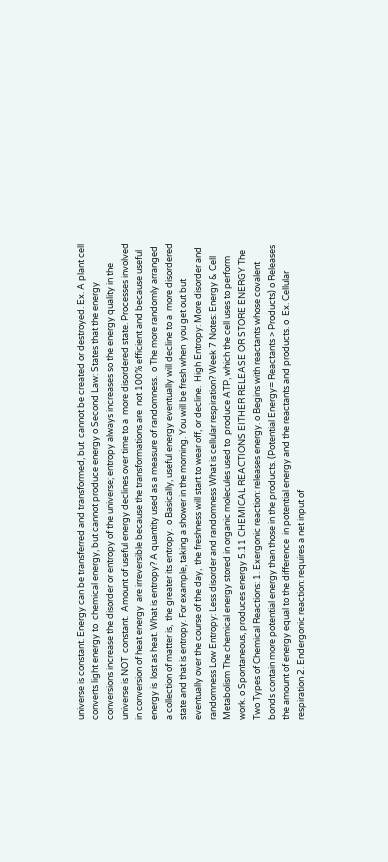universe is constant. Energy can be transferred and transformed, but  cannot be created or destroyed. Ex. A plant cell converts light energy to  chemical energy, but cannot produce energy o Second Law: States that the energy conversions increase the disorder or entropy of the universe; entropy always increases so the energy quality in the universe is NOT  constant.  Amount of useful energy declines over time to a  more disordered state. Processes involved in conversion of heat energy  are irreversible because the transformations are  not 100% efficient and because useful energy is  lost as heat. What is entropy? A quantity used as a measure of randomness.  o The more randomly arranged a collection of matter is,  the greater its entropy.  o Basically, useful energy eventually will decline to a  more disordered state and that is entropy. For example, taking a shower in the morning. You will be fresh when  you get out but eventually over the course of the day,  the freshness will start to wear off, or decline.  High Entropy: More disorder and randomness Low Entropy: Less disorder and randomness What is cellular respiration? Week 7 Notes: Energy & Cell Metabolism The chemical energy stored in organic molecules used to  produce ATP, which the cell uses to perform work. o Spontaneous, produces energy 5.11 CHEMICAL REACTIONS EITHER RELEASE OR STORE ENERGY The Two Types of Chemical Reactions: 1. Exergonic reaction: releases energy. o Begins with reactants whose covalent bonds contain more potential energy than those in the products. (Potential Energy= Reactants > Products) o Releases the amount of energy equal to the difference  in potential energy and the reactants and products. o  Ex. Cellular respiration 2. Endergonic reaction: requires a net input of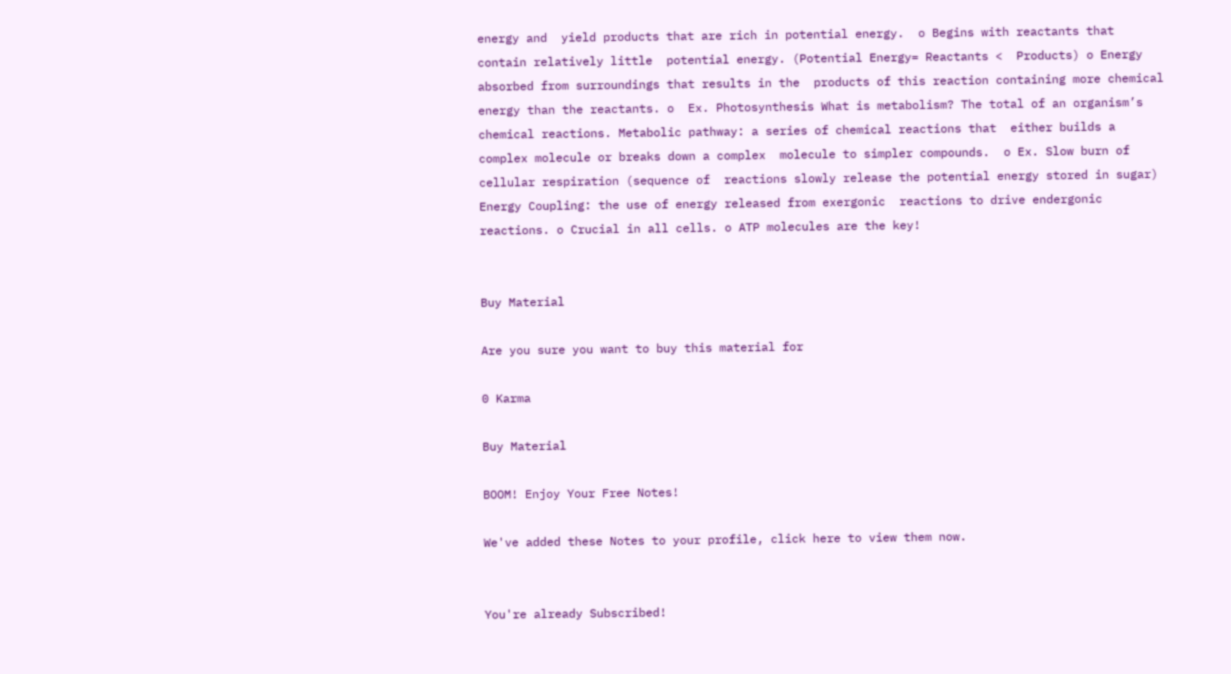energy and  yield products that are rich in potential energy.  o Begins with reactants that contain relatively little  potential energy. (Potential Energy= Reactants <  Products) o Energy absorbed from surroundings that results in the  products of this reaction containing more chemical  energy than the reactants. o  Ex. Photosynthesis What is metabolism? The total of an organism’s chemical reactions. Metabolic pathway: a series of chemical reactions that  either builds a complex molecule or breaks down a complex  molecule to simpler compounds.  o Ex. Slow burn of cellular respiration (sequence of  reactions slowly release the potential energy stored in sugar) Energy Coupling: the use of energy released from exergonic  reactions to drive endergonic reactions. o Crucial in all cells. o ATP molecules are the key!


Buy Material

Are you sure you want to buy this material for

0 Karma

Buy Material

BOOM! Enjoy Your Free Notes!

We've added these Notes to your profile, click here to view them now.


You're already Subscribed!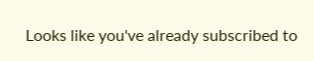Looks like you've already subscribed to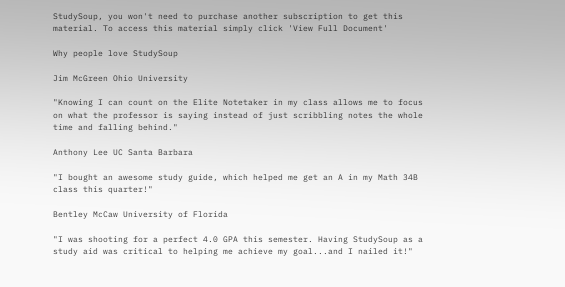StudySoup, you won't need to purchase another subscription to get this material. To access this material simply click 'View Full Document'

Why people love StudySoup

Jim McGreen Ohio University

"Knowing I can count on the Elite Notetaker in my class allows me to focus on what the professor is saying instead of just scribbling notes the whole time and falling behind."

Anthony Lee UC Santa Barbara

"I bought an awesome study guide, which helped me get an A in my Math 34B class this quarter!"

Bentley McCaw University of Florida

"I was shooting for a perfect 4.0 GPA this semester. Having StudySoup as a study aid was critical to helping me achieve my goal...and I nailed it!"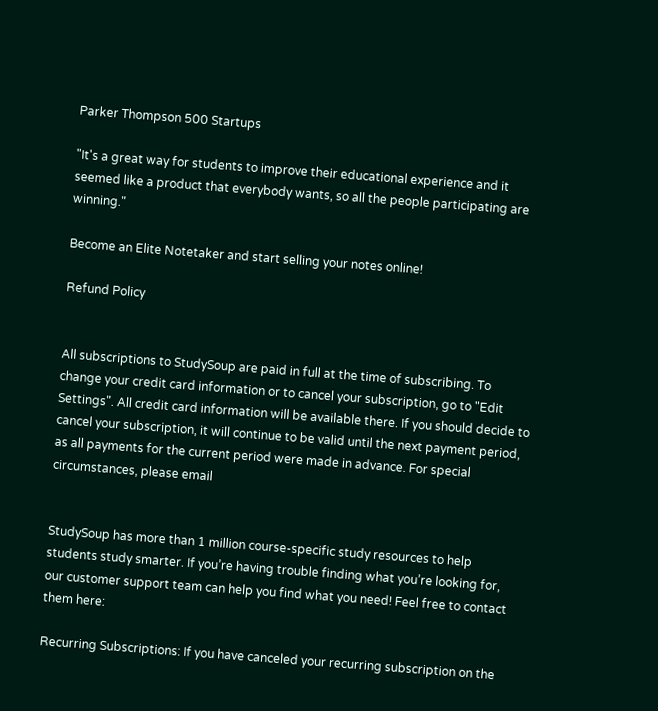Parker Thompson 500 Startups

"It's a great way for students to improve their educational experience and it seemed like a product that everybody wants, so all the people participating are winning."

Become an Elite Notetaker and start selling your notes online!

Refund Policy


All subscriptions to StudySoup are paid in full at the time of subscribing. To change your credit card information or to cancel your subscription, go to "Edit Settings". All credit card information will be available there. If you should decide to cancel your subscription, it will continue to be valid until the next payment period, as all payments for the current period were made in advance. For special circumstances, please email


StudySoup has more than 1 million course-specific study resources to help students study smarter. If you’re having trouble finding what you’re looking for, our customer support team can help you find what you need! Feel free to contact them here:

Recurring Subscriptions: If you have canceled your recurring subscription on the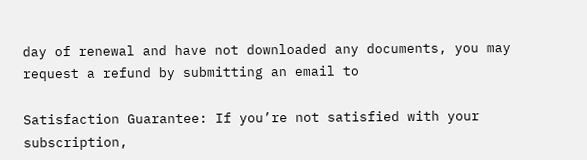day of renewal and have not downloaded any documents, you may request a refund by submitting an email to

Satisfaction Guarantee: If you’re not satisfied with your subscription,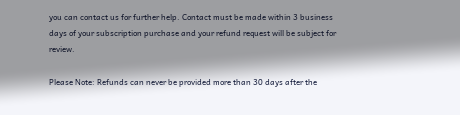you can contact us for further help. Contact must be made within 3 business days of your subscription purchase and your refund request will be subject for review.

Please Note: Refunds can never be provided more than 30 days after the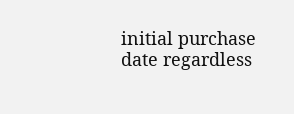initial purchase date regardless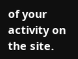of your activity on the site.